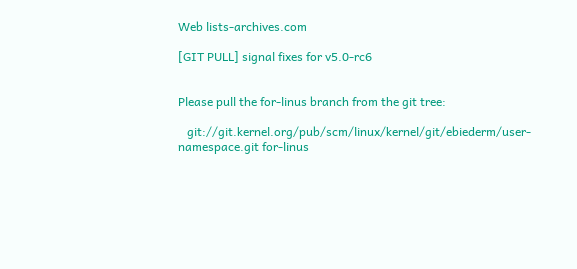Web lists-archives.com

[GIT PULL] signal fixes for v5.0-rc6


Please pull the for-linus branch from the git tree:

   git://git.kernel.org/pub/scm/linux/kernel/git/ebiederm/user-namespace.git for-linus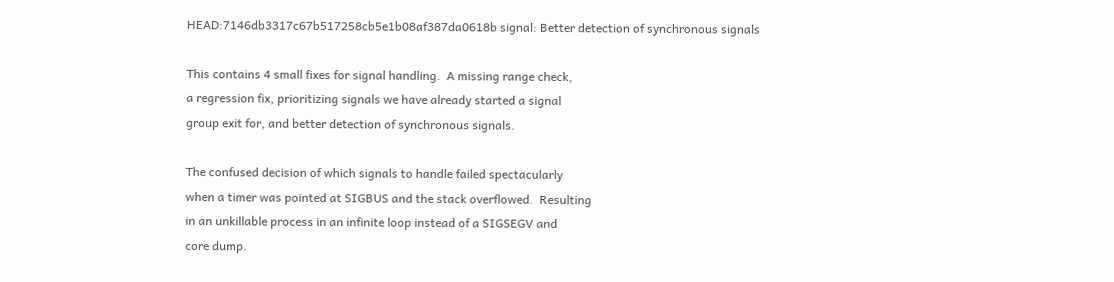HEAD:7146db3317c67b517258cb5e1b08af387da0618b signal: Better detection of synchronous signals

This contains 4 small fixes for signal handling.  A missing range check,
a regression fix, prioritizing signals we have already started a signal
group exit for, and better detection of synchronous signals.

The confused decision of which signals to handle failed spectacularly
when a timer was pointed at SIGBUS and the stack overflowed.  Resulting
in an unkillable process in an infinite loop instead of a SIGSEGV and
core dump.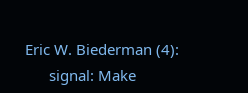Eric W. Biederman (4):
      signal: Make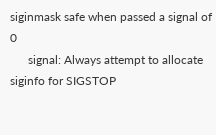siginmask safe when passed a signal of 0
      signal: Always attempt to allocate siginfo for SIGSTOP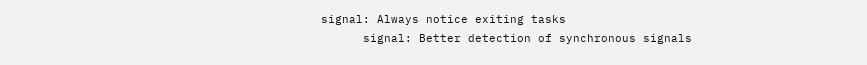signal: Always notice exiting tasks
      signal: Better detection of synchronous signals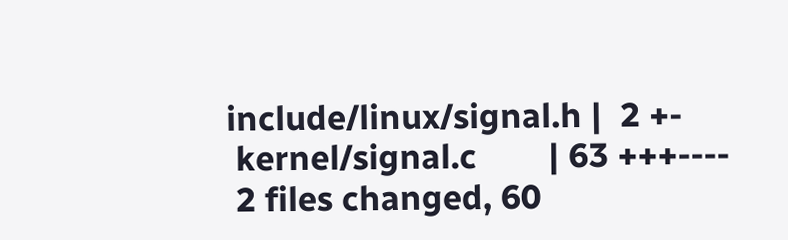include/linux/signal.h |  2 +-
 kernel/signal.c        | 63 +++----
 2 files changed, 60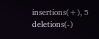insertions(+), 5 deletions(-)